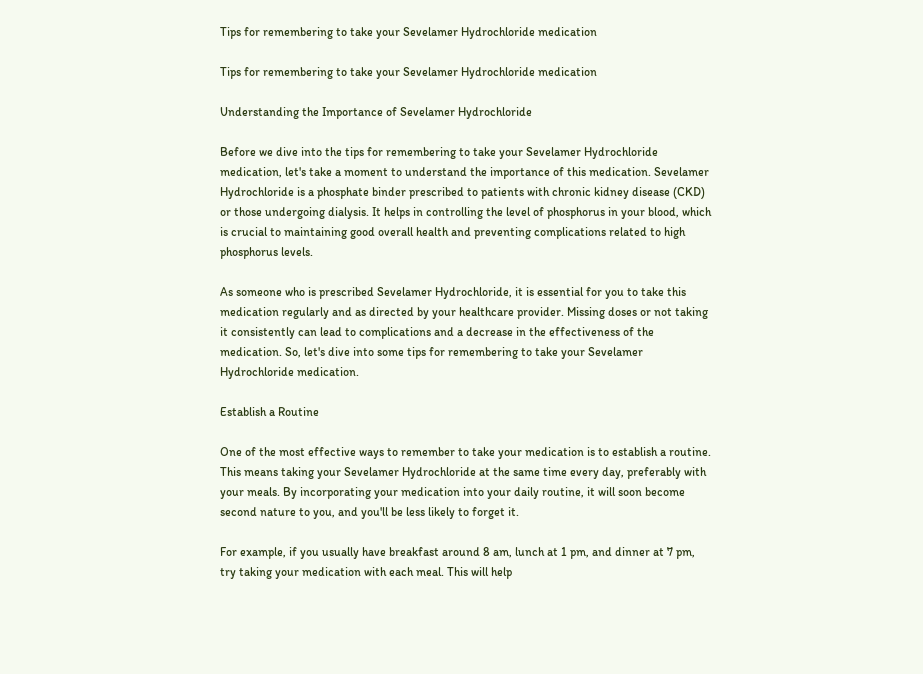Tips for remembering to take your Sevelamer Hydrochloride medication

Tips for remembering to take your Sevelamer Hydrochloride medication

Understanding the Importance of Sevelamer Hydrochloride

Before we dive into the tips for remembering to take your Sevelamer Hydrochloride medication, let's take a moment to understand the importance of this medication. Sevelamer Hydrochloride is a phosphate binder prescribed to patients with chronic kidney disease (CKD) or those undergoing dialysis. It helps in controlling the level of phosphorus in your blood, which is crucial to maintaining good overall health and preventing complications related to high phosphorus levels.

As someone who is prescribed Sevelamer Hydrochloride, it is essential for you to take this medication regularly and as directed by your healthcare provider. Missing doses or not taking it consistently can lead to complications and a decrease in the effectiveness of the medication. So, let's dive into some tips for remembering to take your Sevelamer Hydrochloride medication.

Establish a Routine

One of the most effective ways to remember to take your medication is to establish a routine. This means taking your Sevelamer Hydrochloride at the same time every day, preferably with your meals. By incorporating your medication into your daily routine, it will soon become second nature to you, and you'll be less likely to forget it.

For example, if you usually have breakfast around 8 am, lunch at 1 pm, and dinner at 7 pm, try taking your medication with each meal. This will help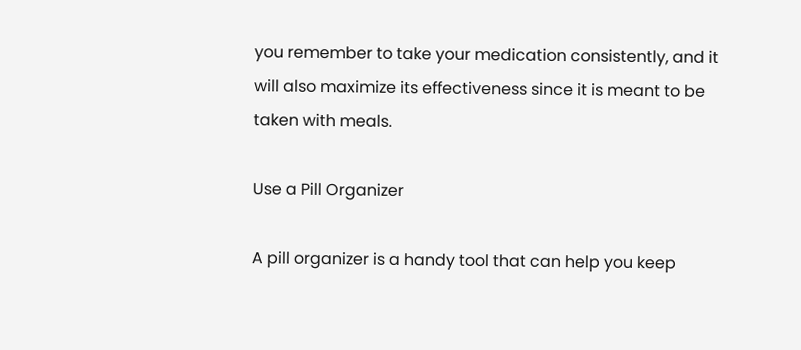you remember to take your medication consistently, and it will also maximize its effectiveness since it is meant to be taken with meals.

Use a Pill Organizer

A pill organizer is a handy tool that can help you keep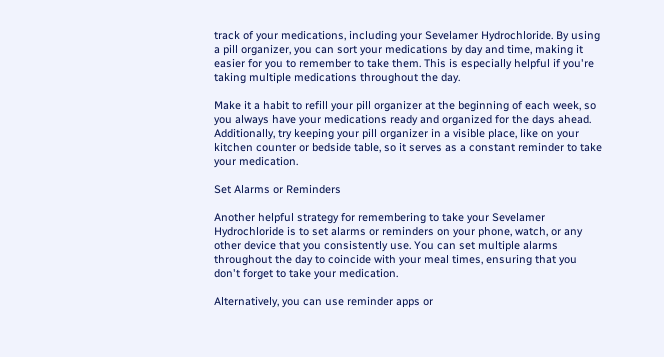track of your medications, including your Sevelamer Hydrochloride. By using a pill organizer, you can sort your medications by day and time, making it easier for you to remember to take them. This is especially helpful if you're taking multiple medications throughout the day.

Make it a habit to refill your pill organizer at the beginning of each week, so you always have your medications ready and organized for the days ahead. Additionally, try keeping your pill organizer in a visible place, like on your kitchen counter or bedside table, so it serves as a constant reminder to take your medication.

Set Alarms or Reminders

Another helpful strategy for remembering to take your Sevelamer Hydrochloride is to set alarms or reminders on your phone, watch, or any other device that you consistently use. You can set multiple alarms throughout the day to coincide with your meal times, ensuring that you don't forget to take your medication.

Alternatively, you can use reminder apps or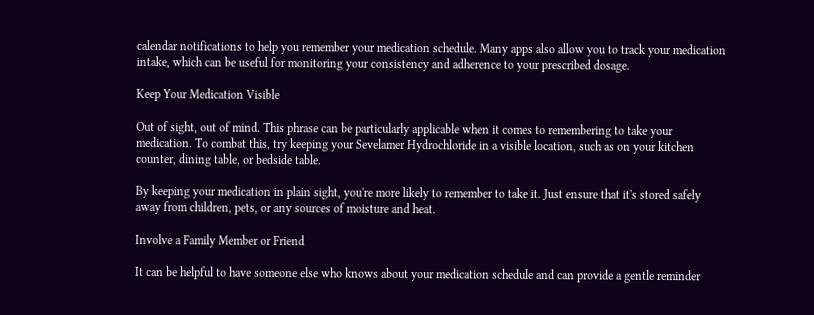calendar notifications to help you remember your medication schedule. Many apps also allow you to track your medication intake, which can be useful for monitoring your consistency and adherence to your prescribed dosage.

Keep Your Medication Visible

Out of sight, out of mind. This phrase can be particularly applicable when it comes to remembering to take your medication. To combat this, try keeping your Sevelamer Hydrochloride in a visible location, such as on your kitchen counter, dining table, or bedside table.

By keeping your medication in plain sight, you're more likely to remember to take it. Just ensure that it's stored safely away from children, pets, or any sources of moisture and heat.

Involve a Family Member or Friend

It can be helpful to have someone else who knows about your medication schedule and can provide a gentle reminder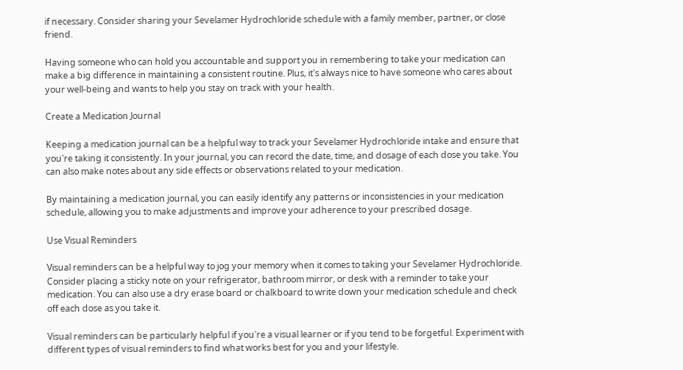if necessary. Consider sharing your Sevelamer Hydrochloride schedule with a family member, partner, or close friend.

Having someone who can hold you accountable and support you in remembering to take your medication can make a big difference in maintaining a consistent routine. Plus, it's always nice to have someone who cares about your well-being and wants to help you stay on track with your health.

Create a Medication Journal

Keeping a medication journal can be a helpful way to track your Sevelamer Hydrochloride intake and ensure that you're taking it consistently. In your journal, you can record the date, time, and dosage of each dose you take. You can also make notes about any side effects or observations related to your medication.

By maintaining a medication journal, you can easily identify any patterns or inconsistencies in your medication schedule, allowing you to make adjustments and improve your adherence to your prescribed dosage.

Use Visual Reminders

Visual reminders can be a helpful way to jog your memory when it comes to taking your Sevelamer Hydrochloride. Consider placing a sticky note on your refrigerator, bathroom mirror, or desk with a reminder to take your medication. You can also use a dry erase board or chalkboard to write down your medication schedule and check off each dose as you take it.

Visual reminders can be particularly helpful if you're a visual learner or if you tend to be forgetful. Experiment with different types of visual reminders to find what works best for you and your lifestyle.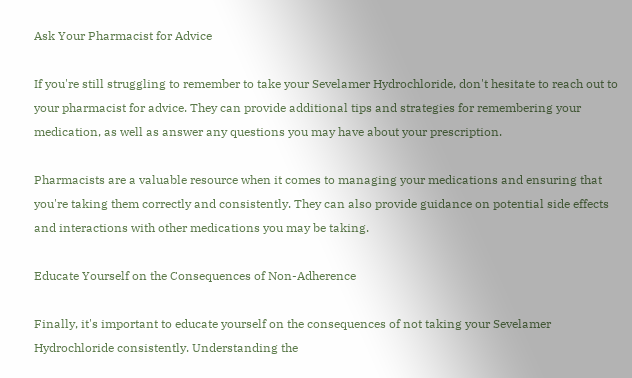Ask Your Pharmacist for Advice

If you're still struggling to remember to take your Sevelamer Hydrochloride, don't hesitate to reach out to your pharmacist for advice. They can provide additional tips and strategies for remembering your medication, as well as answer any questions you may have about your prescription.

Pharmacists are a valuable resource when it comes to managing your medications and ensuring that you're taking them correctly and consistently. They can also provide guidance on potential side effects and interactions with other medications you may be taking.

Educate Yourself on the Consequences of Non-Adherence

Finally, it's important to educate yourself on the consequences of not taking your Sevelamer Hydrochloride consistently. Understanding the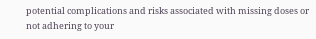potential complications and risks associated with missing doses or not adhering to your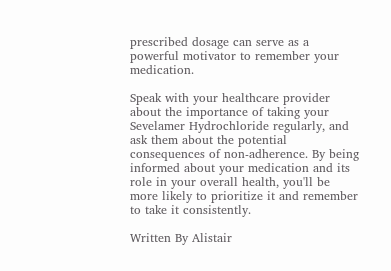prescribed dosage can serve as a powerful motivator to remember your medication.

Speak with your healthcare provider about the importance of taking your Sevelamer Hydrochloride regularly, and ask them about the potential consequences of non-adherence. By being informed about your medication and its role in your overall health, you'll be more likely to prioritize it and remember to take it consistently.

Written By Alistair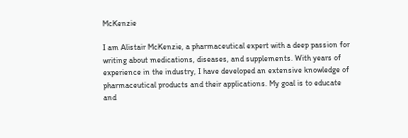McKenzie

I am Alistair McKenzie, a pharmaceutical expert with a deep passion for writing about medications, diseases, and supplements. With years of experience in the industry, I have developed an extensive knowledge of pharmaceutical products and their applications. My goal is to educate and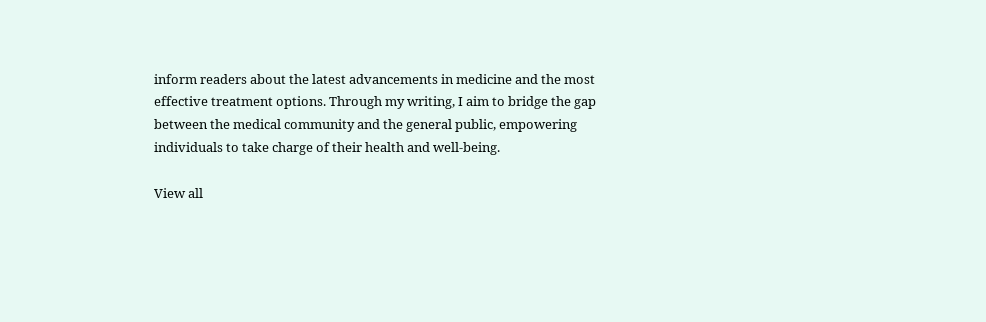inform readers about the latest advancements in medicine and the most effective treatment options. Through my writing, I aim to bridge the gap between the medical community and the general public, empowering individuals to take charge of their health and well-being.

View all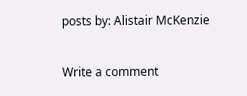posts by: Alistair McKenzie

Write a comment